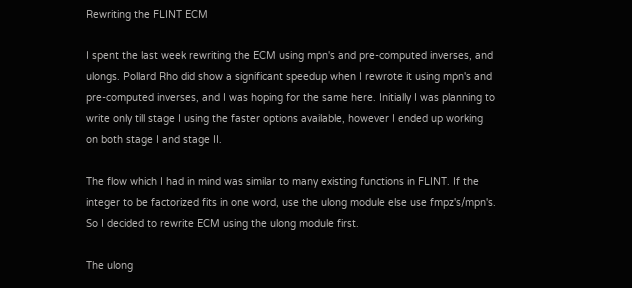Rewriting the FLINT ECM

I spent the last week rewriting the ECM using mpn's and pre-computed inverses, and ulongs. Pollard Rho did show a significant speedup when I rewrote it using mpn's and pre-computed inverses, and I was hoping for the same here. Initially I was planning to write only till stage I using the faster options available, however I ended up working on both stage I and stage II.

The flow which I had in mind was similar to many existing functions in FLINT. If the integer to be factorized fits in one word, use the ulong module else use fmpz's/mpn's. So I decided to rewrite ECM using the ulong module first.

The ulong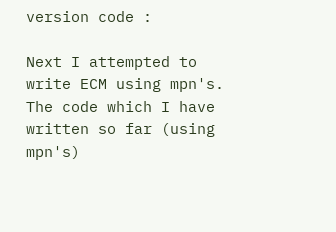version code :

Next I attempted to write ECM using mpn's. The code which I have written so far (using mpn's)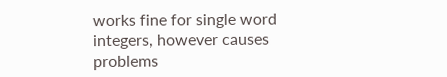works fine for single word integers, however causes problems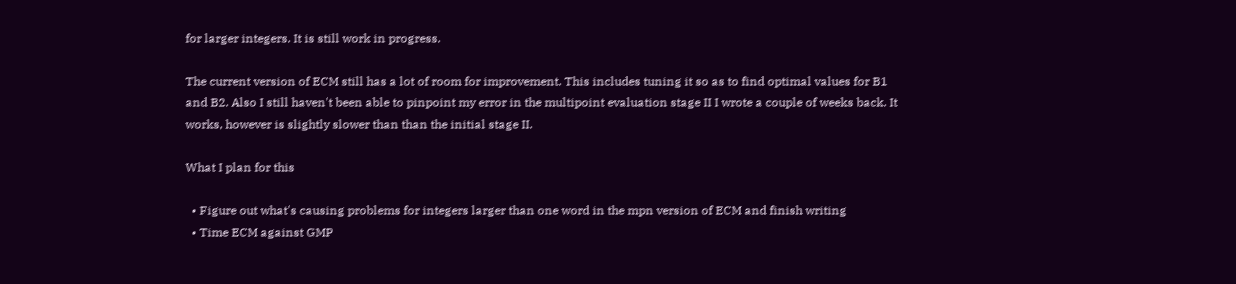for larger integers. It is still work in progress.

The current version of ECM still has a lot of room for improvement. This includes tuning it so as to find optimal values for B1 and B2. Also I still haven't been able to pinpoint my error in the multipoint evaluation stage II I wrote a couple of weeks back. It works, however is slightly slower than than the initial stage II.

What I plan for this

  • Figure out what's causing problems for integers larger than one word in the mpn version of ECM and finish writing
  • Time ECM against GMP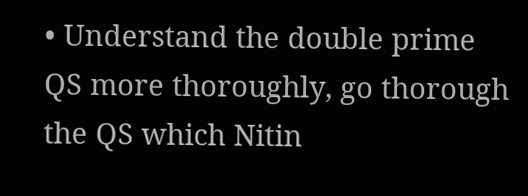• Understand the double prime QS more thoroughly, go thorough the QS which Nitin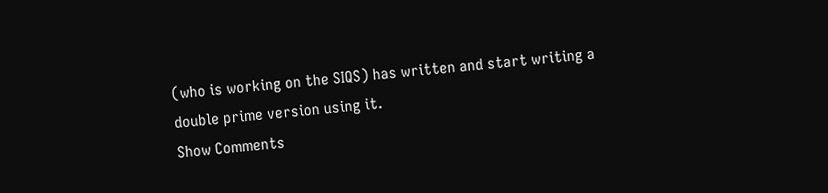(who is working on the SIQS) has written and start writing a double prime version using it.
Show Comments